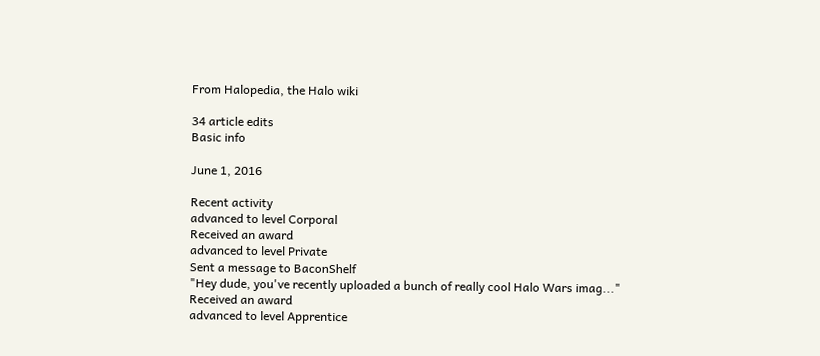From Halopedia, the Halo wiki

34 article edits
Basic info

June 1, 2016

Recent activity
advanced to level Corporal
Received an award
advanced to level Private
Sent a message to BaconShelf
"Hey dude, you've recently uploaded a bunch of really cool Halo Wars imag..."
Received an award
advanced to level Apprentice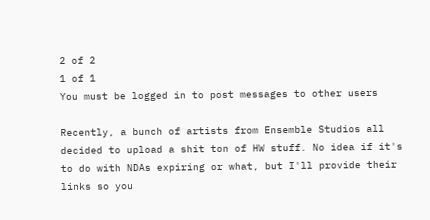2 of 2
1 of 1
You must be logged in to post messages to other users

Recently, a bunch of artists from Ensemble Studios all decided to upload a shit ton of HW stuff. No idea if it's to do with NDAs expiring or what, but I'll provide their links so you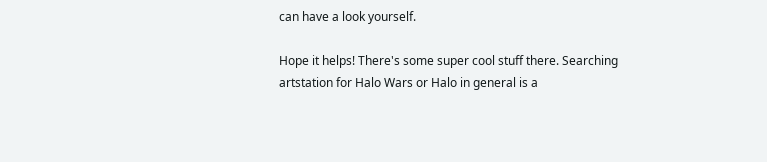can have a look yourself.

Hope it helps! There's some super cool stuff there. Searching artstation for Halo Wars or Halo in general is a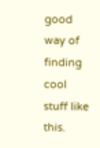good way of finding cool stuff like this.